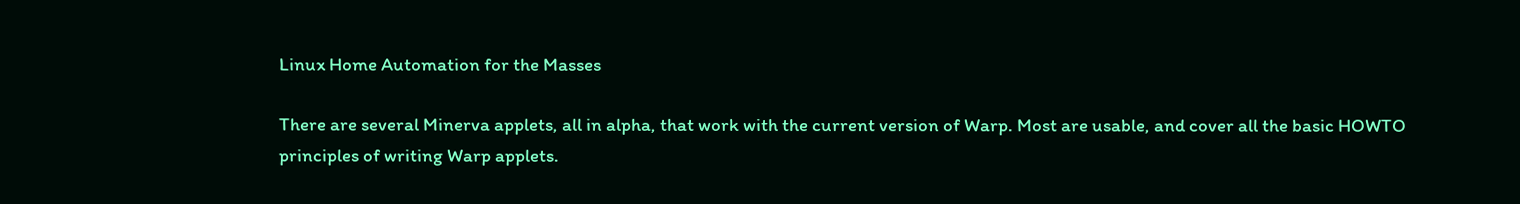Linux Home Automation for the Masses

There are several Minerva applets, all in alpha, that work with the current version of Warp. Most are usable, and cover all the basic HOWTO principles of writing Warp applets.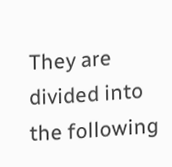They are divided into the following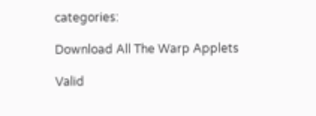categories:

Download All The Warp Applets

Valid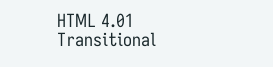HTML 4.01 Transitional